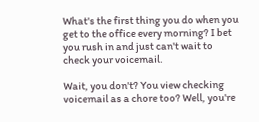What's the first thing you do when you get to the office every morning? I bet you rush in and just can't wait to check your voicemail.

Wait, you don't? You view checking voicemail as a chore too? Well, you're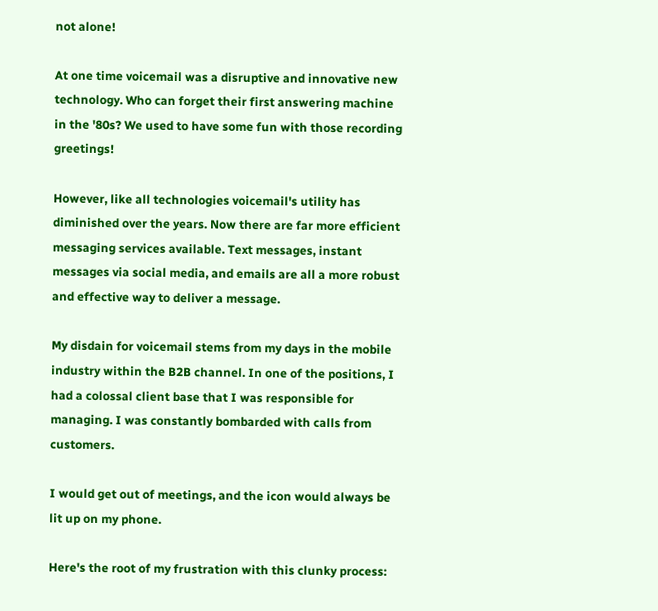not alone!

At one time voicemail was a disruptive and innovative new technology. Who can forget their first answering machine in the '80s? We used to have some fun with those recording greetings!

However, like all technologies voicemail's utility has diminished over the years. Now there are far more efficient messaging services available. Text messages, instant messages via social media, and emails are all a more robust and effective way to deliver a message.

My disdain for voicemail stems from my days in the mobile industry within the B2B channel. In one of the positions, I had a colossal client base that I was responsible for managing. I was constantly bombarded with calls from customers.

I would get out of meetings, and the icon would always be lit up on my phone.

Here's the root of my frustration with this clunky process: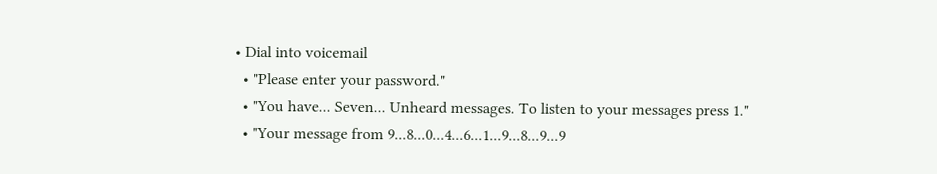• Dial into voicemail
  • "Please enter your password."
  • "You have... Seven... Unheard messages. To listen to your messages press 1."
  • "Your message from 9...8...0...4...6...1...9...8...9...9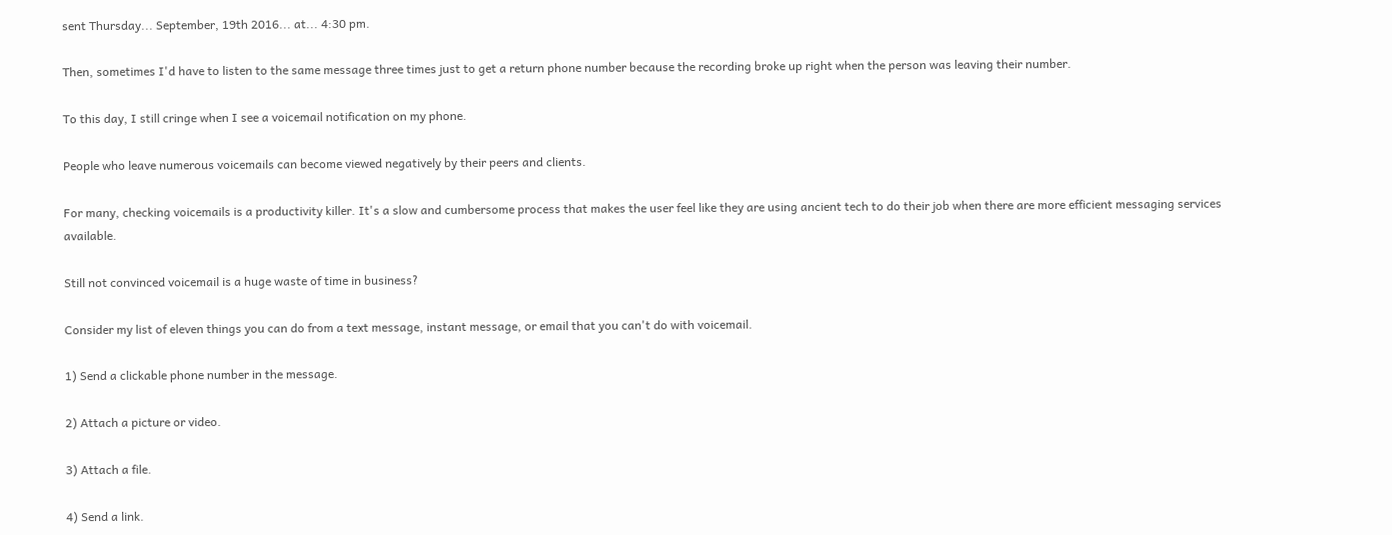sent Thursday... September, 19th 2016... at... 4:30 pm.

Then, sometimes I'd have to listen to the same message three times just to get a return phone number because the recording broke up right when the person was leaving their number.

To this day, I still cringe when I see a voicemail notification on my phone.

People who leave numerous voicemails can become viewed negatively by their peers and clients.

For many, checking voicemails is a productivity killer. It's a slow and cumbersome process that makes the user feel like they are using ancient tech to do their job when there are more efficient messaging services available.

Still not convinced voicemail is a huge waste of time in business?

Consider my list of eleven things you can do from a text message, instant message, or email that you can't do with voicemail.

1) Send a clickable phone number in the message.

2) Attach a picture or video.

3) Attach a file.

4) Send a link.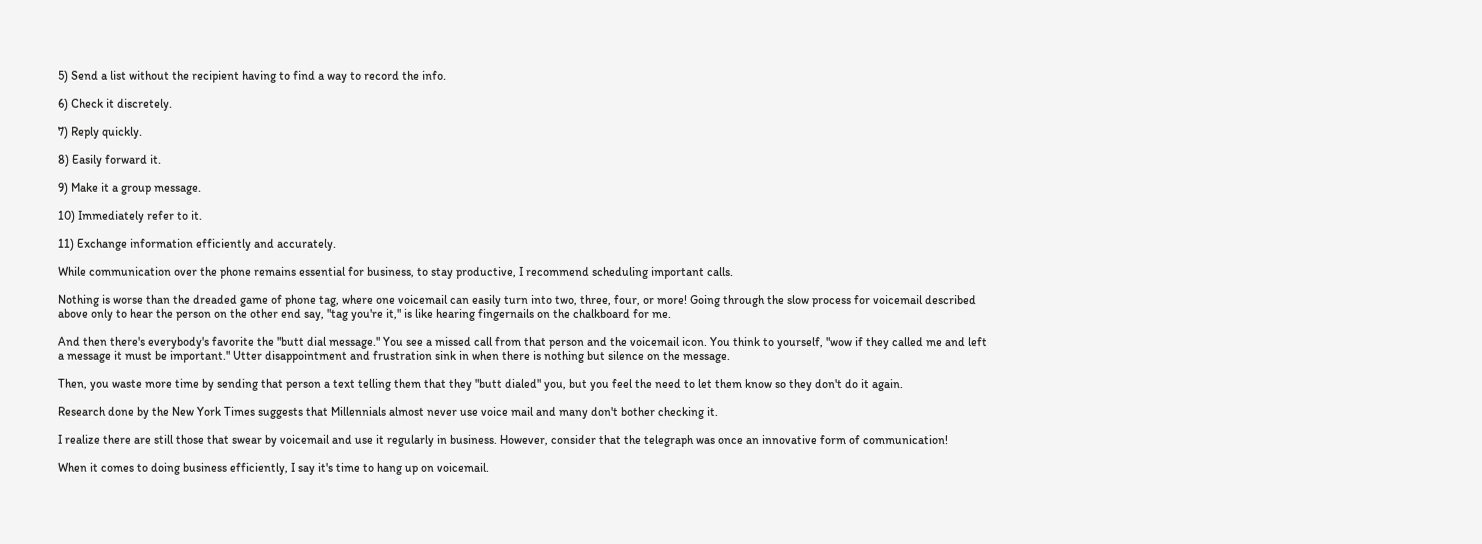5) Send a list without the recipient having to find a way to record the info.

6) Check it discretely.

7) Reply quickly.

8) Easily forward it.

9) Make it a group message.

10) Immediately refer to it.

11) Exchange information efficiently and accurately.

While communication over the phone remains essential for business, to stay productive, I recommend scheduling important calls.

Nothing is worse than the dreaded game of phone tag, where one voicemail can easily turn into two, three, four, or more! Going through the slow process for voicemail described above only to hear the person on the other end say, "tag you're it," is like hearing fingernails on the chalkboard for me.

And then there's everybody's favorite the "butt dial message." You see a missed call from that person and the voicemail icon. You think to yourself, "wow if they called me and left a message it must be important." Utter disappointment and frustration sink in when there is nothing but silence on the message.

Then, you waste more time by sending that person a text telling them that they "butt dialed" you, but you feel the need to let them know so they don't do it again.

Research done by the New York Times suggests that Millennials almost never use voice mail and many don't bother checking it.

I realize there are still those that swear by voicemail and use it regularly in business. However, consider that the telegraph was once an innovative form of communication!

When it comes to doing business efficiently, I say it's time to hang up on voicemail.